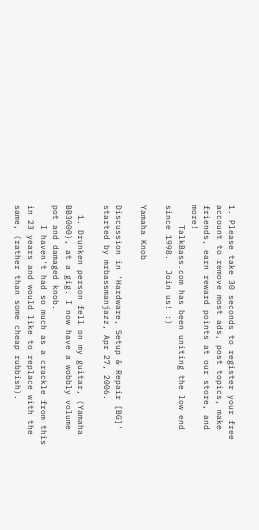1. Please take 30 seconds to register your free account to remove most ads, post topics, make friends, earn reward points at our store, and more!
    TalkBass.com has been uniting the low end since 1998.  Join us! :)

Yamaha Knob

Discussion in 'Hardware, Setup & Repair [BG]' started by mrbassmanjazz, Apr 27, 2006.

  1. Drunken person fell on my guitar, (Yamaha BB3000), at a gig. I now have a wobbly volume pot and damaged knob.
    I haven't had so much as a crackle from this in 23 years and would like to replace with the same, (rather than some cheap rubbish).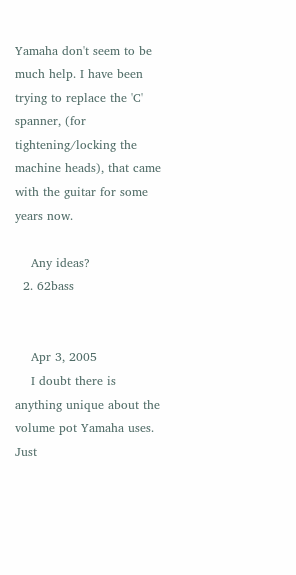Yamaha don't seem to be much help. I have been trying to replace the 'C' spanner, (for tightening/locking the machine heads), that came with the guitar for some years now.

    Any ideas?
  2. 62bass


    Apr 3, 2005
    I doubt there is anything unique about the volume pot Yamaha uses. Just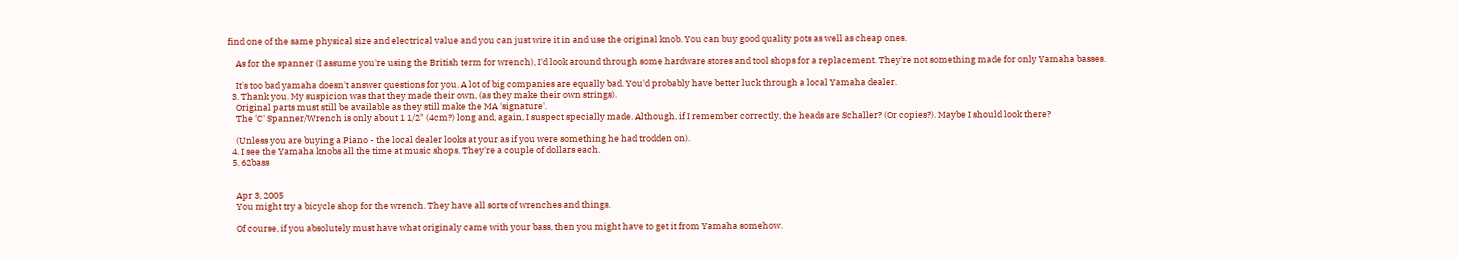find one of the same physical size and electrical value and you can just wire it in and use the original knob. You can buy good quality pots as well as cheap ones.

    As for the spanner (I assume you're using the British term for wrench), I'd look around through some hardware stores and tool shops for a replacement. They're not something made for only Yamaha basses.

    It's too bad yamaha doesn't answer questions for you. A lot of big companies are equally bad. You'd probably have better luck through a local Yamaha dealer.
  3. Thank you. My suspicion was that they made their own, (as they make their own strings).
    Original parts must still be available as they still make the MA 'signature'.
    The 'C' Spanner/Wrench is only about 1 1/2" (4cm?) long and, again, I suspect specially made. Although, if I remember correctly, the heads are Schaller? (Or copies?). Maybe I should look there?

    (Unless you are buying a Piano - the local dealer looks at your as if you were something he had trodden on).
  4. I see the Yamaha knobs all the time at music shops. They're a couple of dollars each.
  5. 62bass


    Apr 3, 2005
    You might try a bicycle shop for the wrench. They have all sorts of wrenches and things.

    Of course, if you absolutely must have what originaly came with your bass, then you might have to get it from Yamaha somehow.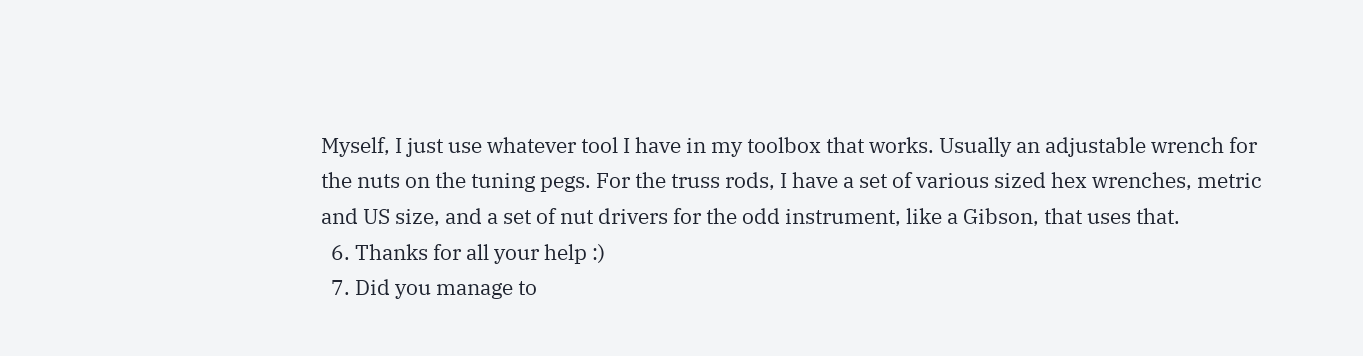Myself, I just use whatever tool I have in my toolbox that works. Usually an adjustable wrench for the nuts on the tuning pegs. For the truss rods, I have a set of various sized hex wrenches, metric and US size, and a set of nut drivers for the odd instrument, like a Gibson, that uses that.
  6. Thanks for all your help :)
  7. Did you manage to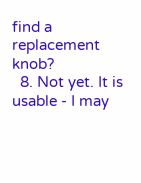find a replacement knob?
  8. Not yet. It is usable - I may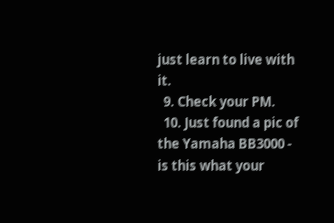just learn to live with it.
  9. Check your PM.
  10. Just found a pic of the Yamaha BB3000 - is this what your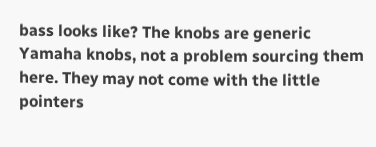bass looks like? The knobs are generic Yamaha knobs, not a problem sourcing them here. They may not come with the little pointers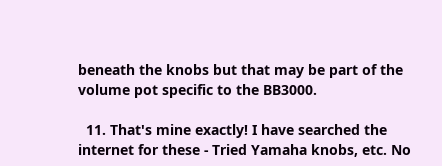beneath the knobs but that may be part of the volume pot specific to the BB3000.

  11. That's mine exactly! I have searched the internet for these - Tried Yamaha knobs, etc. No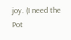joy. (I need the Pot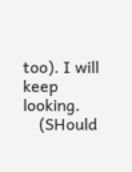too). I will keep looking.
    (SHould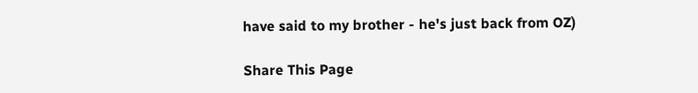have said to my brother - he's just back from OZ)

Share This Page